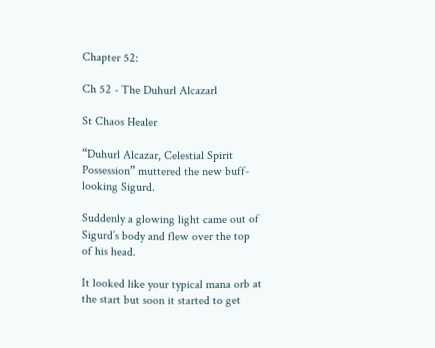Chapter 52:

Ch 52 - The Duhurl Alcazarl

St Chaos Healer

“Duhurl Alcazar, Celestial Spirit Possession” muttered the new buff-looking Sigurd.

Suddenly a glowing light came out of Sigurd’s body and flew over the top of his head.

It looked like your typical mana orb at the start but soon it started to get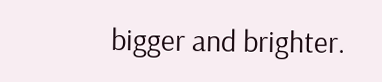bigger and brighter.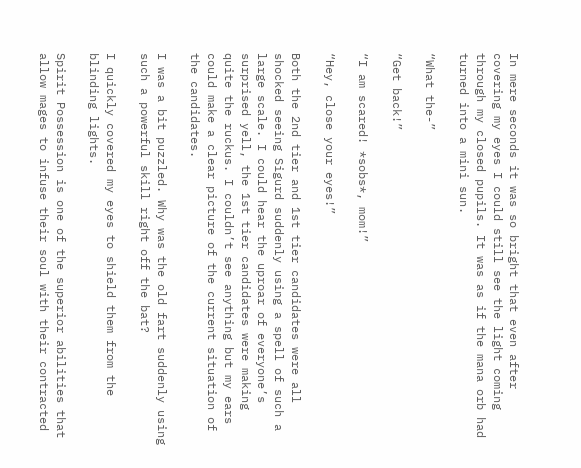In mere seconds it was so bright that even after covering my eyes I could still see the light coming through my closed pupils. It was as if the mana orb had turned into a mini sun.

“What the-”

“Get back!”

“I am scared! *sobs*, mom!”

“Hey, close your eyes!”

Both the 2nd tier and 1st tier candidates were all shocked seeing Sigurd suddenly using a spell of such a large scale. I could hear the uproar of everyone’s surprised yell, the 1st tier candidates were making quite the ruckus. I couldn’t see anything but my ears could make a clear picture of the current situation of the candidates.

I was a bit puzzled. Why was the old fart suddenly using such a powerful skill right off the bat?

I quickly covered my eyes to shield them from the blinding lights.

Spirit Possession is one of the superior abilities that allow mages to infuse their soul with their contracted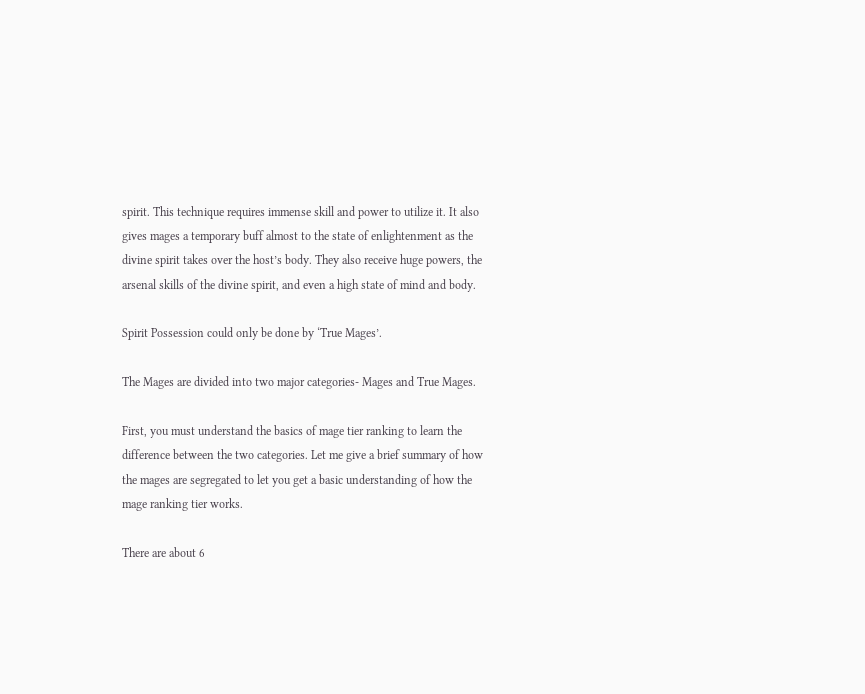spirit. This technique requires immense skill and power to utilize it. It also gives mages a temporary buff almost to the state of enlightenment as the divine spirit takes over the host’s body. They also receive huge powers, the arsenal skills of the divine spirit, and even a high state of mind and body.

Spirit Possession could only be done by ‘True Mages’.

The Mages are divided into two major categories- Mages and True Mages.

First, you must understand the basics of mage tier ranking to learn the difference between the two categories. Let me give a brief summary of how the mages are segregated to let you get a basic understanding of how the mage ranking tier works.

There are about 6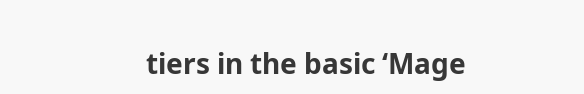tiers in the basic ‘Mage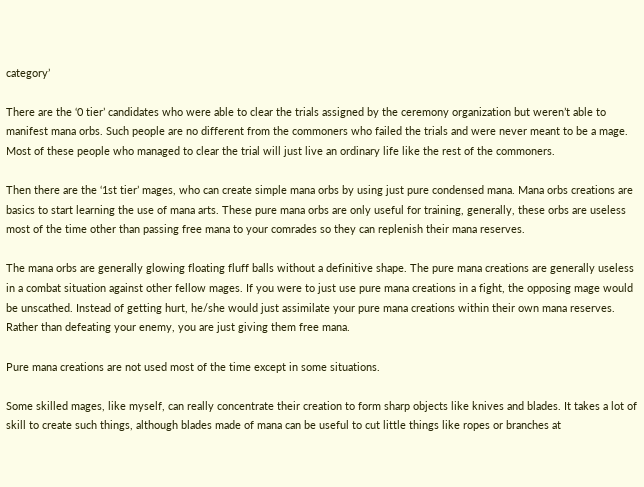category’

There are the ‘0 tier’ candidates who were able to clear the trials assigned by the ceremony organization but weren’t able to manifest mana orbs. Such people are no different from the commoners who failed the trials and were never meant to be a mage. Most of these people who managed to clear the trial will just live an ordinary life like the rest of the commoners.

Then there are the ‘1st tier’ mages, who can create simple mana orbs by using just pure condensed mana. Mana orbs creations are basics to start learning the use of mana arts. These pure mana orbs are only useful for training, generally, these orbs are useless most of the time other than passing free mana to your comrades so they can replenish their mana reserves.

The mana orbs are generally glowing floating fluff balls without a definitive shape. The pure mana creations are generally useless in a combat situation against other fellow mages. If you were to just use pure mana creations in a fight, the opposing mage would be unscathed. Instead of getting hurt, he/she would just assimilate your pure mana creations within their own mana reserves. Rather than defeating your enemy, you are just giving them free mana.

Pure mana creations are not used most of the time except in some situations.

Some skilled mages, like myself, can really concentrate their creation to form sharp objects like knives and blades. It takes a lot of skill to create such things, although blades made of mana can be useful to cut little things like ropes or branches at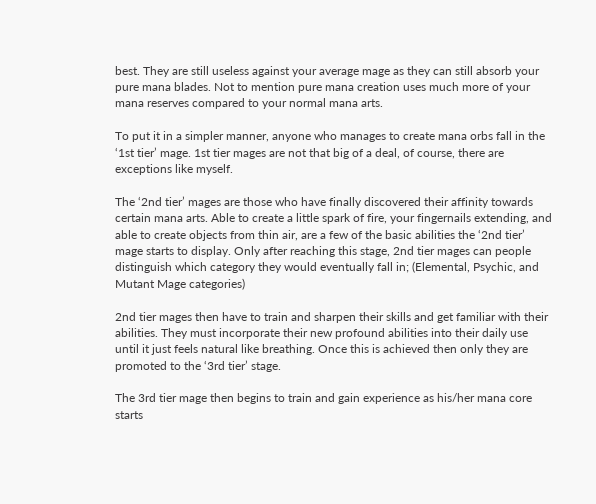best. They are still useless against your average mage as they can still absorb your pure mana blades. Not to mention pure mana creation uses much more of your mana reserves compared to your normal mana arts.

To put it in a simpler manner, anyone who manages to create mana orbs fall in the ‘1st tier’ mage. 1st tier mages are not that big of a deal, of course, there are exceptions like myself.

The ‘2nd tier’ mages are those who have finally discovered their affinity towards certain mana arts. Able to create a little spark of fire, your fingernails extending, and able to create objects from thin air, are a few of the basic abilities the ‘2nd tier’ mage starts to display. Only after reaching this stage, 2nd tier mages can people distinguish which category they would eventually fall in; (Elemental, Psychic, and Mutant Mage categories)

2nd tier mages then have to train and sharpen their skills and get familiar with their abilities. They must incorporate their new profound abilities into their daily use until it just feels natural like breathing. Once this is achieved then only they are promoted to the ‘3rd tier’ stage.

The 3rd tier mage then begins to train and gain experience as his/her mana core starts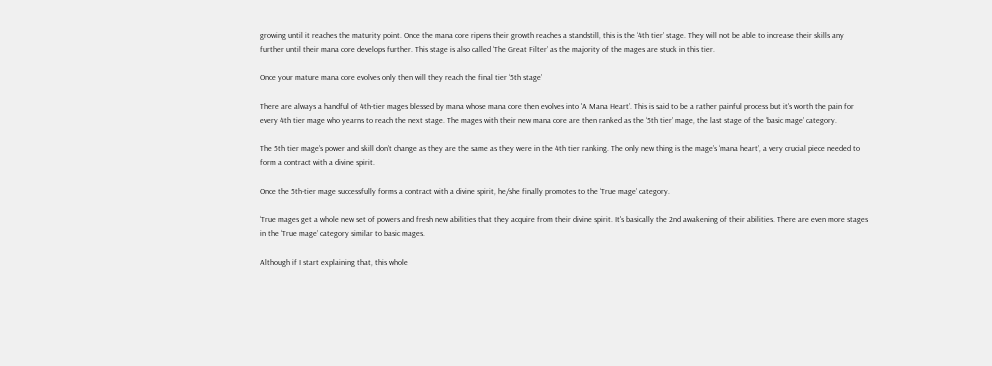growing until it reaches the maturity point. Once the mana core ripens their growth reaches a standstill, this is the ‘4th tier’ stage. They will not be able to increase their skills any further until their mana core develops further. This stage is also called ‘The Great Filter’ as the majority of the mages are stuck in this tier.

Once your mature mana core evolves only then will they reach the final tier ‘5th stage’

There are always a handful of 4th-tier mages blessed by mana whose mana core then evolves into 'A Mana Heart’. This is said to be a rather painful process but it's worth the pain for every 4th tier mage who yearns to reach the next stage. The mages with their new mana core are then ranked as the ‘5th tier’ mage, the last stage of the ‘basic mage’ category.

The 5th tier mage’s power and skill don’t change as they are the same as they were in the 4th tier ranking. The only new thing is the mage’s ‘mana heart’, a very crucial piece needed to form a contract with a divine spirit.

Once the 5th-tier mage successfully forms a contract with a divine spirit, he/she finally promotes to the ‘True mage’ category.

‘True mages get a whole new set of powers and fresh new abilities that they acquire from their divine spirit. It's basically the 2nd awakening of their abilities. There are even more stages in the ‘True mage’ category similar to basic mages.

Although if I start explaining that, this whole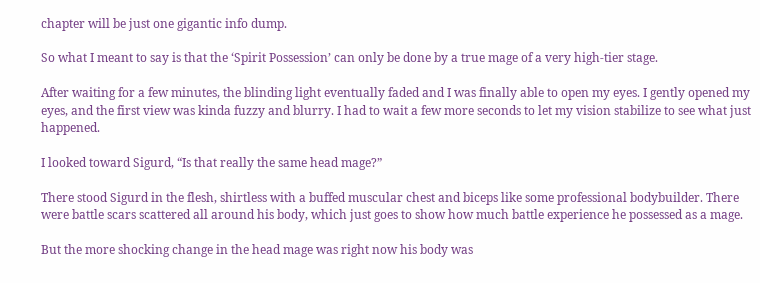chapter will be just one gigantic info dump.

So what I meant to say is that the ‘Spirit Possession’ can only be done by a true mage of a very high-tier stage.

After waiting for a few minutes, the blinding light eventually faded and I was finally able to open my eyes. I gently opened my eyes, and the first view was kinda fuzzy and blurry. I had to wait a few more seconds to let my vision stabilize to see what just happened.

I looked toward Sigurd, “Is that really the same head mage?”

There stood Sigurd in the flesh, shirtless with a buffed muscular chest and biceps like some professional bodybuilder. There were battle scars scattered all around his body, which just goes to show how much battle experience he possessed as a mage.

But the more shocking change in the head mage was right now his body was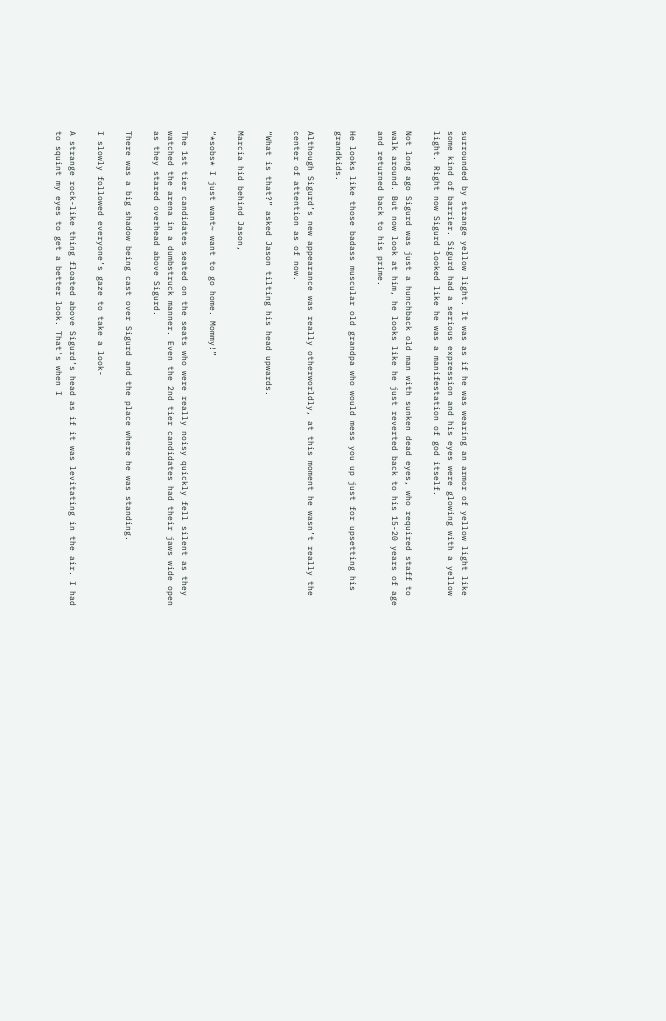surrounded by strange yellow light. It was as if he was wearing an armor of yellow light like some kind of barrier. Sigurd had a serious expression and his eyes were glowing with a yellow light. Right now Sigurd looked like he was a manifestation of god itself.

Not long ago Sigurd was just a hunchback old man with sunken dead eyes, who required staff to walk around. But now look at him, he looks like he just reverted back to his 15-20 years of age and returned back to his prime.

He looks like those badass muscular old grandpa who would mess you up just for upsetting his grandkids.

Although Sigurd’s new appearance was really otherworldly, at this moment he wasn’t really the center of attention as of now.

“What is that?” asked Jason tilting his head upwards.

Marcia hid behind Jason,

“*sobs* I just want~ want to go home. Mommy!”

The 1st tier candidates seated on the seats who were really noisy quickly fell silent as they watched the arena in a dumbstruck manner. Even the 2nd tier candidates had their jaws wide open as they stared overhead above Sigurd.

There was a big shadow being cast over Sigurd and the place where he was standing.

I slowly followed everyone’s gaze to take a look-

A strange rock-like thing floated above Sigurd’s head as if it was levitating in the air. I had to squint my eyes to get a better look. That's when I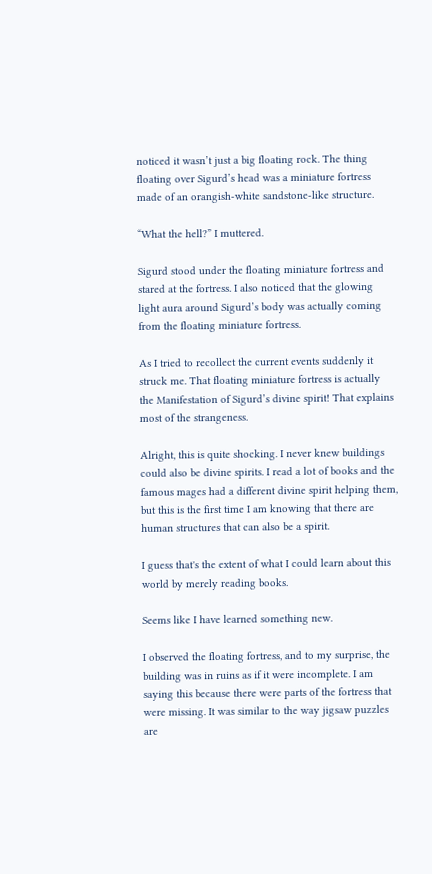noticed it wasn’t just a big floating rock. The thing floating over Sigurd’s head was a miniature fortress made of an orangish-white sandstone-like structure.

“What the hell?” I muttered.

Sigurd stood under the floating miniature fortress and stared at the fortress. I also noticed that the glowing light aura around Sigurd’s body was actually coming from the floating miniature fortress.

As I tried to recollect the current events suddenly it struck me. That floating miniature fortress is actually the Manifestation of Sigurd’s divine spirit! That explains most of the strangeness.

Alright, this is quite shocking. I never knew buildings could also be divine spirits. I read a lot of books and the famous mages had a different divine spirit helping them, but this is the first time I am knowing that there are human structures that can also be a spirit.

I guess that's the extent of what I could learn about this world by merely reading books.

Seems like I have learned something new.

I observed the floating fortress, and to my surprise, the building was in ruins as if it were incomplete. I am saying this because there were parts of the fortress that were missing. It was similar to the way jigsaw puzzles are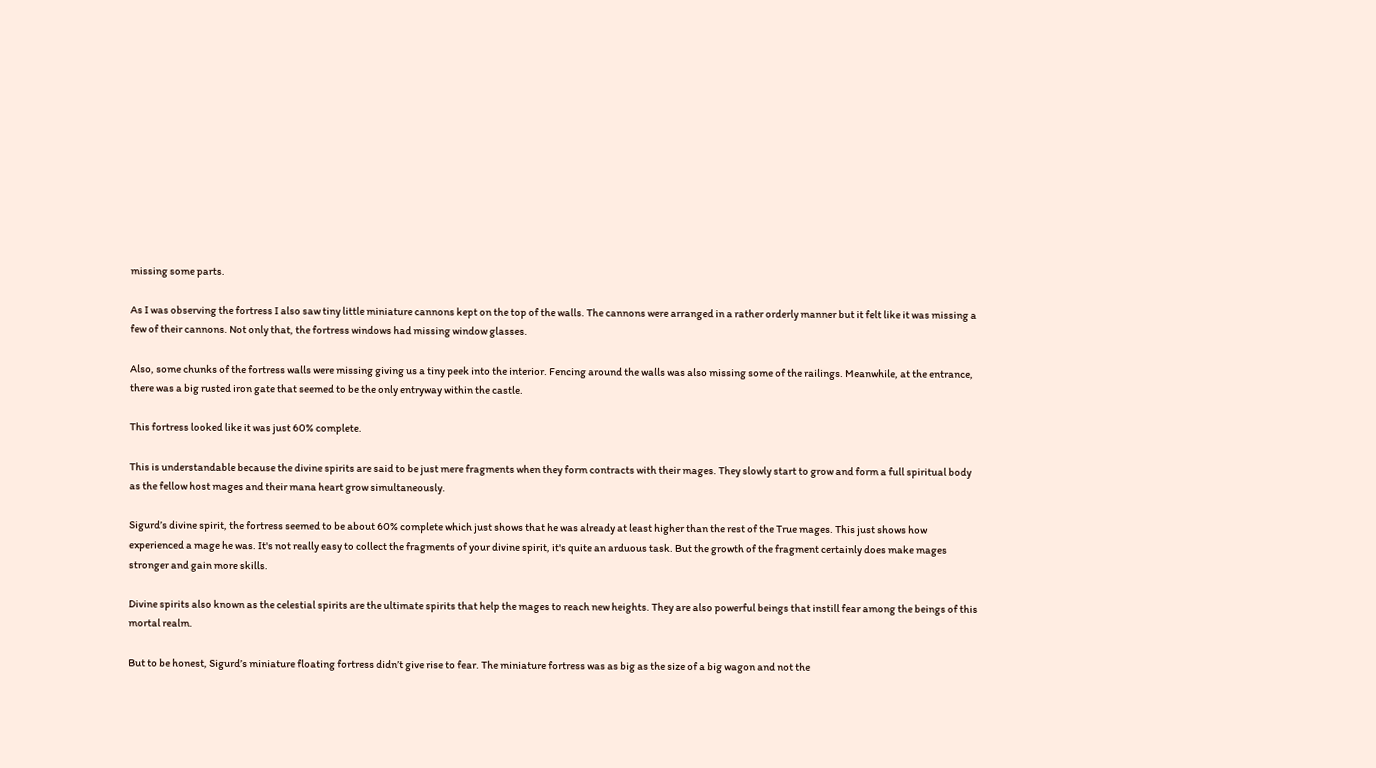missing some parts.

As I was observing the fortress I also saw tiny little miniature cannons kept on the top of the walls. The cannons were arranged in a rather orderly manner but it felt like it was missing a few of their cannons. Not only that, the fortress windows had missing window glasses.

Also, some chunks of the fortress walls were missing giving us a tiny peek into the interior. Fencing around the walls was also missing some of the railings. Meanwhile, at the entrance, there was a big rusted iron gate that seemed to be the only entryway within the castle.

This fortress looked like it was just 60% complete.

This is understandable because the divine spirits are said to be just mere fragments when they form contracts with their mages. They slowly start to grow and form a full spiritual body as the fellow host mages and their mana heart grow simultaneously.

Sigurd’s divine spirit, the fortress seemed to be about 60% complete which just shows that he was already at least higher than the rest of the True mages. This just shows how experienced a mage he was. It's not really easy to collect the fragments of your divine spirit, it's quite an arduous task. But the growth of the fragment certainly does make mages stronger and gain more skills.

Divine spirits also known as the celestial spirits are the ultimate spirits that help the mages to reach new heights. They are also powerful beings that instill fear among the beings of this mortal realm.

But to be honest, Sigurd’s miniature floating fortress didn’t give rise to fear. The miniature fortress was as big as the size of a big wagon and not the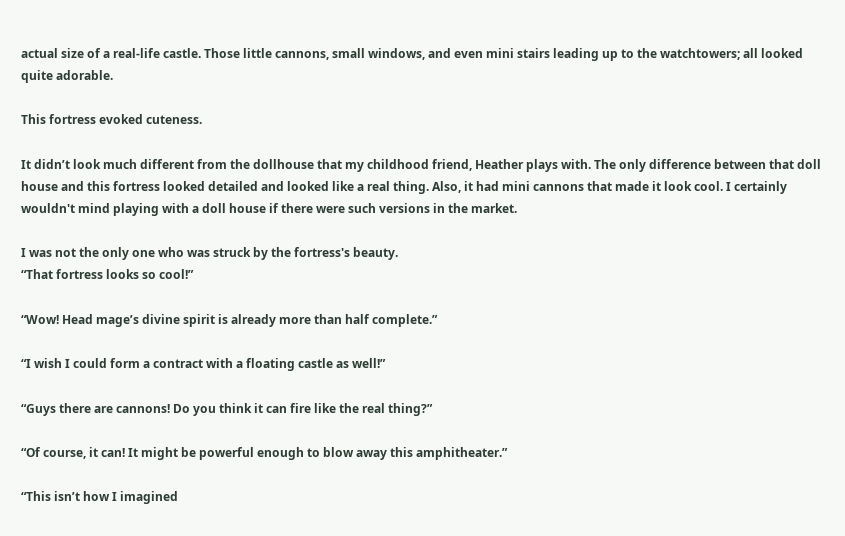actual size of a real-life castle. Those little cannons, small windows, and even mini stairs leading up to the watchtowers; all looked quite adorable.

This fortress evoked cuteness.

It didn’t look much different from the dollhouse that my childhood friend, Heather plays with. The only difference between that doll house and this fortress looked detailed and looked like a real thing. Also, it had mini cannons that made it look cool. I certainly wouldn't mind playing with a doll house if there were such versions in the market.

I was not the only one who was struck by the fortress's beauty.
“That fortress looks so cool!”

“Wow! Head mage’s divine spirit is already more than half complete.”

“I wish I could form a contract with a floating castle as well!”

“Guys there are cannons! Do you think it can fire like the real thing?”

“Of course, it can! It might be powerful enough to blow away this amphitheater.”

“This isn’t how I imagined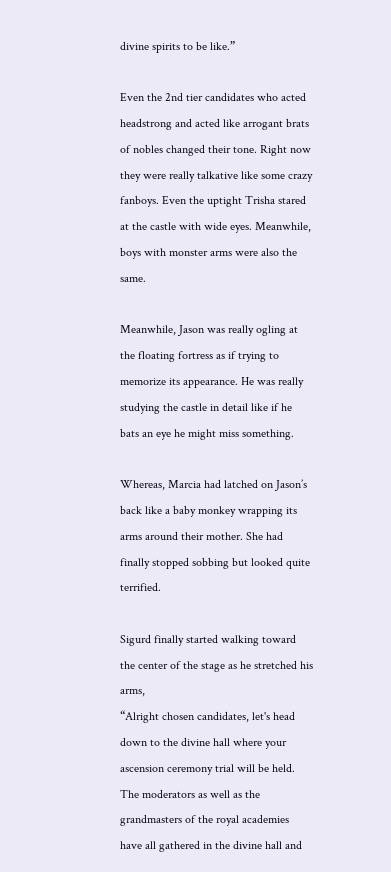divine spirits to be like.”

Even the 2nd tier candidates who acted headstrong and acted like arrogant brats of nobles changed their tone. Right now they were really talkative like some crazy fanboys. Even the uptight Trisha stared at the castle with wide eyes. Meanwhile, boys with monster arms were also the same.

Meanwhile, Jason was really ogling at the floating fortress as if trying to memorize its appearance. He was really studying the castle in detail like if he bats an eye he might miss something.

Whereas, Marcia had latched on Jason’s back like a baby monkey wrapping its arms around their mother. She had finally stopped sobbing but looked quite terrified.

Sigurd finally started walking toward the center of the stage as he stretched his arms,
“Alright chosen candidates, let's head down to the divine hall where your ascension ceremony trial will be held. The moderators as well as the grandmasters of the royal academies have all gathered in the divine hall and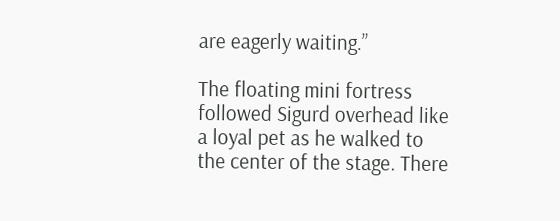are eagerly waiting.”

The floating mini fortress followed Sigurd overhead like a loyal pet as he walked to the center of the stage. There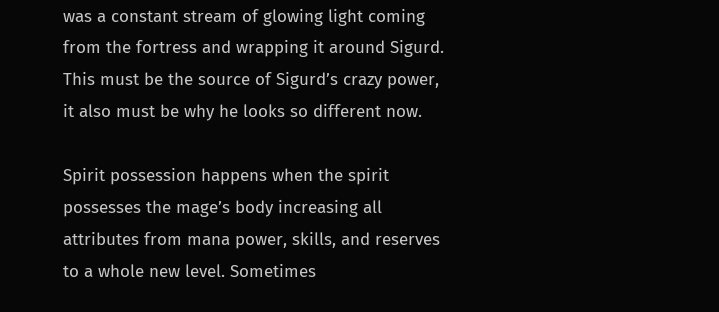was a constant stream of glowing light coming from the fortress and wrapping it around Sigurd. This must be the source of Sigurd’s crazy power, it also must be why he looks so different now.

Spirit possession happens when the spirit possesses the mage’s body increasing all attributes from mana power, skills, and reserves to a whole new level. Sometimes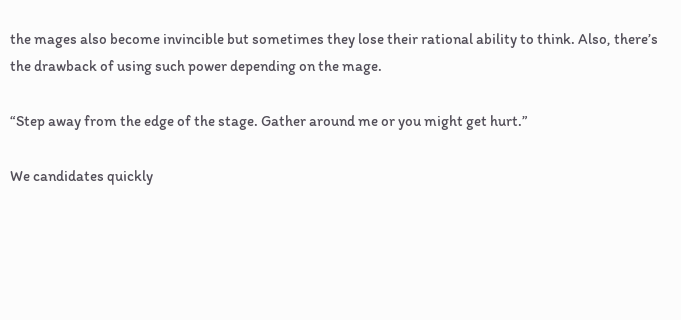the mages also become invincible but sometimes they lose their rational ability to think. Also, there’s the drawback of using such power depending on the mage.

“Step away from the edge of the stage. Gather around me or you might get hurt.”

We candidates quickly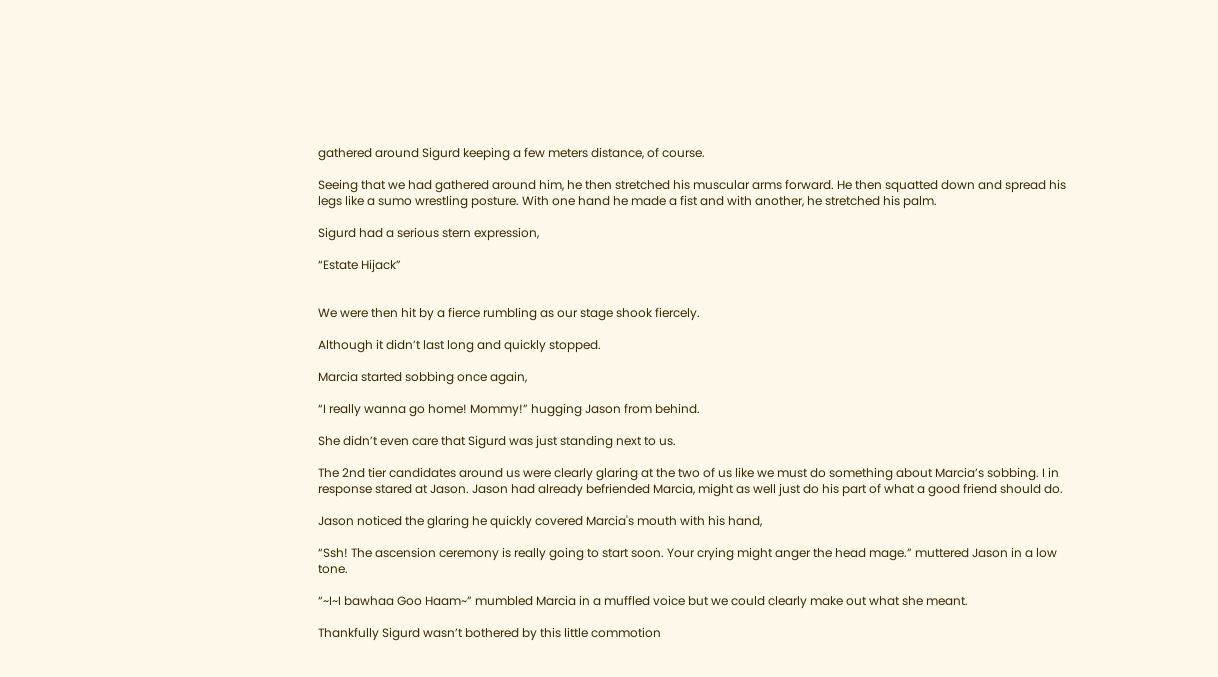gathered around Sigurd keeping a few meters distance, of course.

Seeing that we had gathered around him, he then stretched his muscular arms forward. He then squatted down and spread his legs like a sumo wrestling posture. With one hand he made a fist and with another, he stretched his palm.

Sigurd had a serious stern expression,

“Estate Hijack”


We were then hit by a fierce rumbling as our stage shook fiercely.

Although it didn’t last long and quickly stopped.

Marcia started sobbing once again,

“I really wanna go home! Mommy!” hugging Jason from behind.

She didn’t even care that Sigurd was just standing next to us.

The 2nd tier candidates around us were clearly glaring at the two of us like we must do something about Marcia’s sobbing. I in response stared at Jason. Jason had already befriended Marcia, might as well just do his part of what a good friend should do.

Jason noticed the glaring he quickly covered Marcia's mouth with his hand,

“Ssh! The ascension ceremony is really going to start soon. Your crying might anger the head mage.” muttered Jason in a low tone.

“~I~I bawhaa Goo Haam~” mumbled Marcia in a muffled voice but we could clearly make out what she meant.

Thankfully Sigurd wasn’t bothered by this little commotion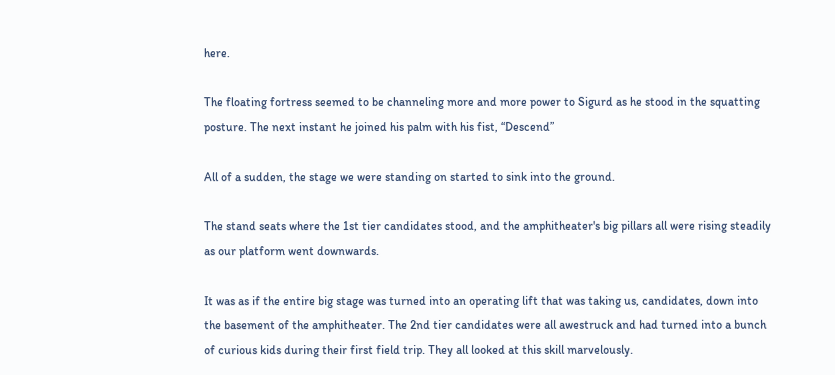here.

The floating fortress seemed to be channeling more and more power to Sigurd as he stood in the squatting posture. The next instant he joined his palm with his fist, “Descend”

All of a sudden, the stage we were standing on started to sink into the ground.

The stand seats where the 1st tier candidates stood, and the amphitheater's big pillars all were rising steadily as our platform went downwards.

It was as if the entire big stage was turned into an operating lift that was taking us, candidates, down into the basement of the amphitheater. The 2nd tier candidates were all awestruck and had turned into a bunch of curious kids during their first field trip. They all looked at this skill marvelously.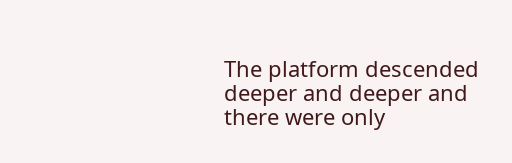The platform descended deeper and deeper and there were only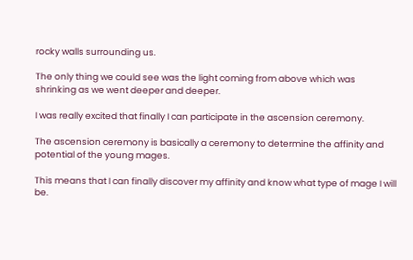rocky walls surrounding us.

The only thing we could see was the light coming from above which was shrinking as we went deeper and deeper.

I was really excited that finally I can participate in the ascension ceremony.

The ascension ceremony is basically a ceremony to determine the affinity and potential of the young mages.

This means that I can finally discover my affinity and know what type of mage I will be.